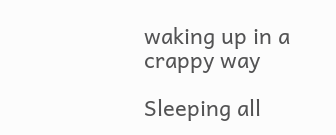waking up in a crappy way

Sleeping all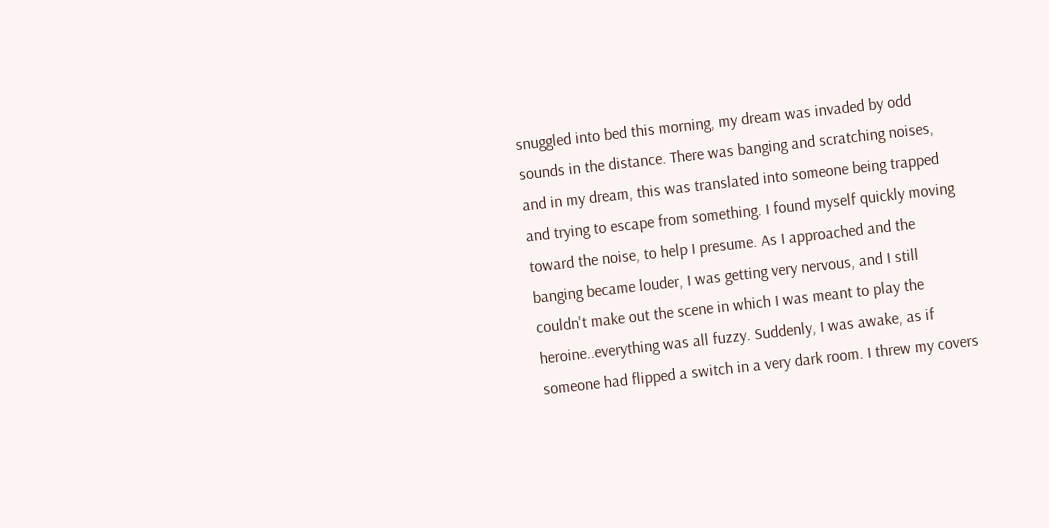snuggled into bed this morning, my dream was invaded by odd sounds in the distance. There was banging and scratching noises, and in my dream, this was translated into someone being trapped and trying to escape from something. I found myself quickly moving toward the noise, to help I presume. As I approached and the banging became louder, I was getting very nervous, and I still couldn't make out the scene in which I was meant to play the heroine..everything was all fuzzy. Suddenly, I was awake, as if someone had flipped a switch in a very dark room. I threw my covers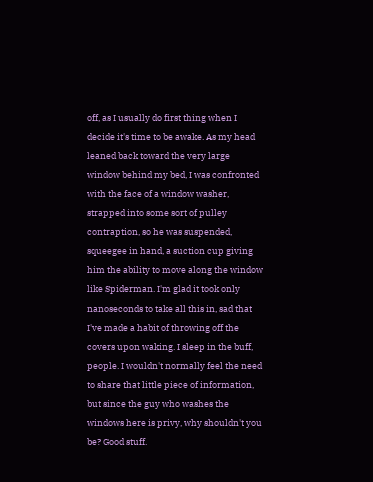off, as I usually do first thing when I decide it's time to be awake. As my head leaned back toward the very large window behind my bed, I was confronted with the face of a window washer, strapped into some sort of pulley contraption, so he was suspended, squeegee in hand, a suction cup giving him the ability to move along the window like Spiderman. I'm glad it took only nanoseconds to take all this in, sad that I've made a habit of throwing off the covers upon waking. I sleep in the buff, people. I wouldn't normally feel the need to share that little piece of information, but since the guy who washes the windows here is privy, why shouldn't you be? Good stuff.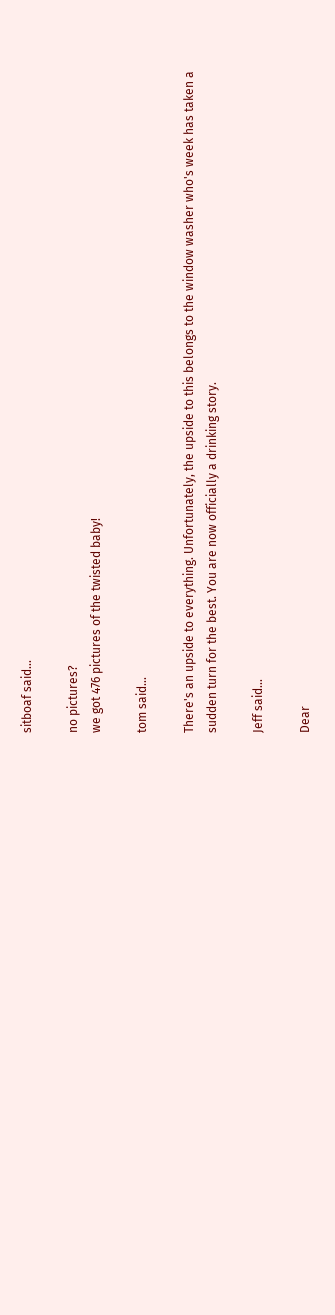sitboaf said...

no pictures?
we got 476 pictures of the twisted baby!

tom said...

There's an upside to everything. Unfortunately, the upside to this belongs to the window washer who's week has taken a sudden turn for the best. You are now officially a drinking story.

Jeff said...

Dear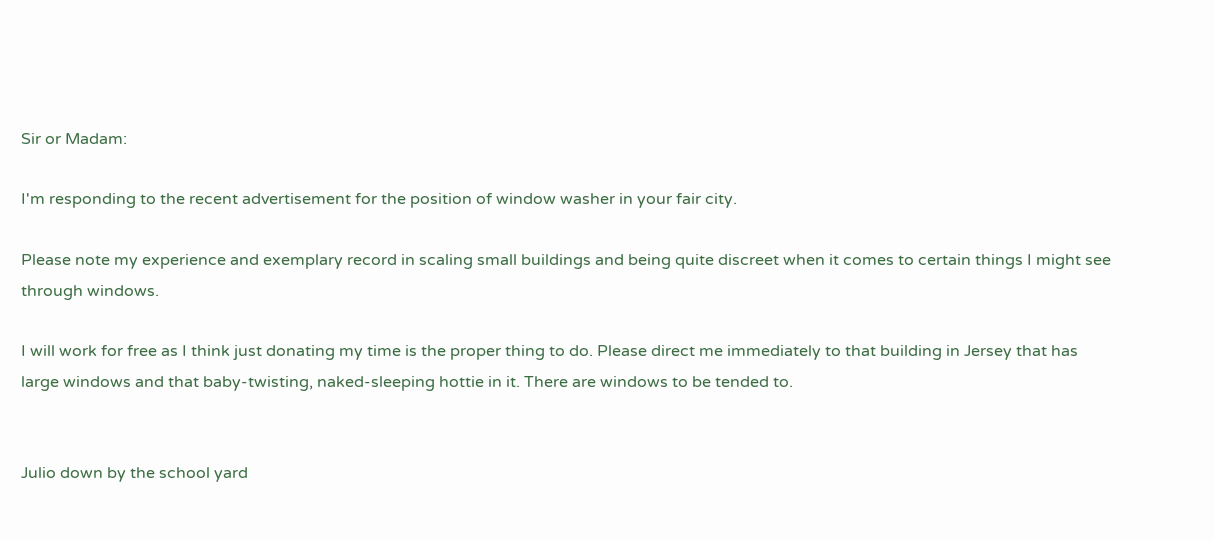Sir or Madam:

I'm responding to the recent advertisement for the position of window washer in your fair city.

Please note my experience and exemplary record in scaling small buildings and being quite discreet when it comes to certain things I might see through windows.

I will work for free as I think just donating my time is the proper thing to do. Please direct me immediately to that building in Jersey that has large windows and that baby-twisting, naked-sleeping hottie in it. There are windows to be tended to.


Julio down by the school yard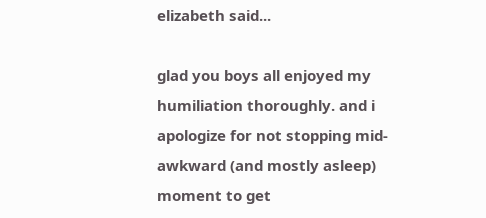elizabeth said...

glad you boys all enjoyed my humiliation thoroughly. and i apologize for not stopping mid-awkward (and mostly asleep) moment to get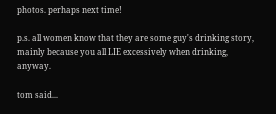photos. perhaps next time!

p.s. all women know that they are some guy's drinking story, mainly because you all LIE excessively when drinking, anyway.

tom said...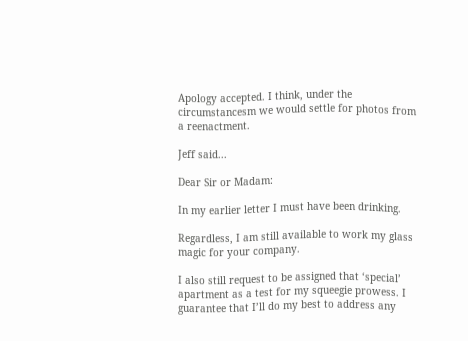Apology accepted. I think, under the circumstancesm we would settle for photos from a reenactment.

Jeff said...

Dear Sir or Madam:

In my earlier letter I must have been drinking.

Regardless, I am still available to work my glass magic for your company.

I also still request to be assigned that ‘special’ apartment as a test for my squeegie prowess. I guarantee that I’ll do my best to address any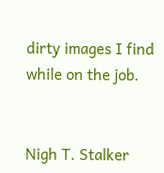dirty images I find while on the job.


Nigh T. Stalker